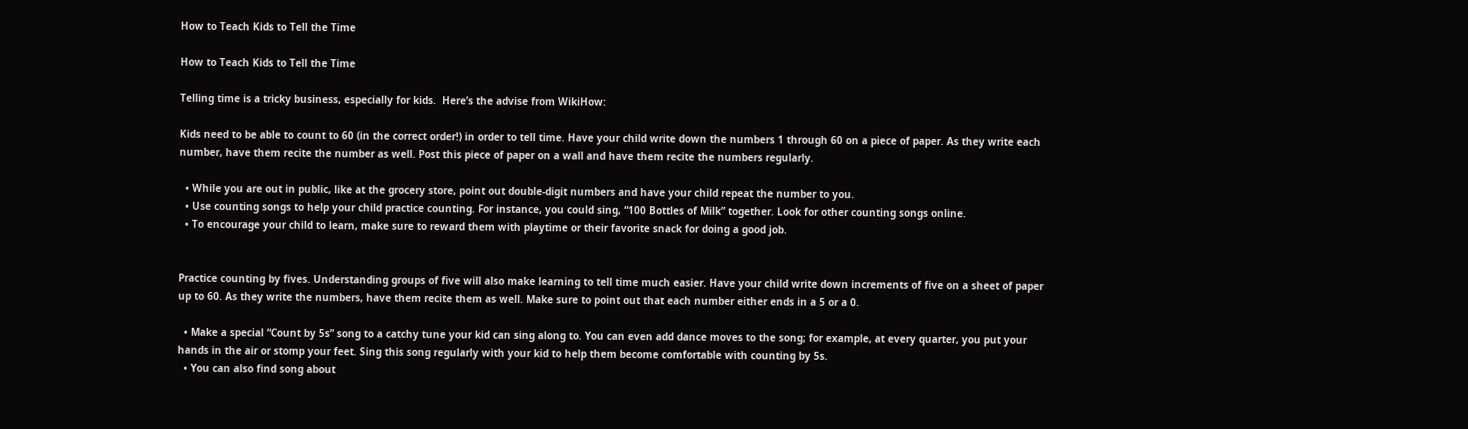How to Teach Kids to Tell the Time

How to Teach Kids to Tell the Time

Telling time is a tricky business, especially for kids.  Here’s the advise from WikiHow:

Kids need to be able to count to 60 (in the correct order!) in order to tell time. Have your child write down the numbers 1 through 60 on a piece of paper. As they write each number, have them recite the number as well. Post this piece of paper on a wall and have them recite the numbers regularly.

  • While you are out in public, like at the grocery store, point out double-digit numbers and have your child repeat the number to you.
  • Use counting songs to help your child practice counting. For instance, you could sing, “100 Bottles of Milk” together. Look for other counting songs online.
  • To encourage your child to learn, make sure to reward them with playtime or their favorite snack for doing a good job.


Practice counting by fives. Understanding groups of five will also make learning to tell time much easier. Have your child write down increments of five on a sheet of paper up to 60. As they write the numbers, have them recite them as well. Make sure to point out that each number either ends in a 5 or a 0.

  • Make a special “Count by 5s” song to a catchy tune your kid can sing along to. You can even add dance moves to the song; for example, at every quarter, you put your hands in the air or stomp your feet. Sing this song regularly with your kid to help them become comfortable with counting by 5s.
  • You can also find song about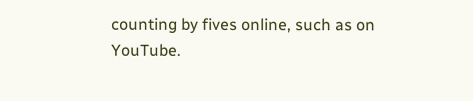counting by fives online, such as on YouTube.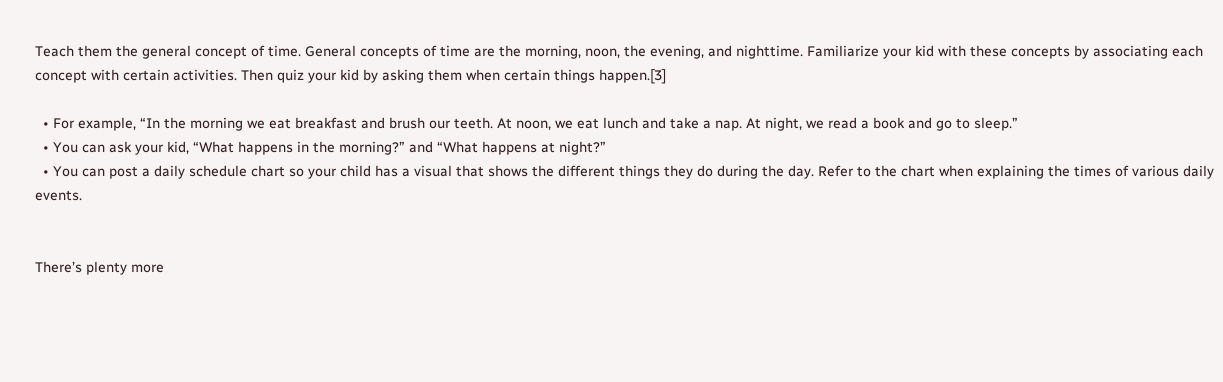Teach them the general concept of time. General concepts of time are the morning, noon, the evening, and nighttime. Familiarize your kid with these concepts by associating each concept with certain activities. Then quiz your kid by asking them when certain things happen.[3]

  • For example, “In the morning we eat breakfast and brush our teeth. At noon, we eat lunch and take a nap. At night, we read a book and go to sleep.”
  • You can ask your kid, “What happens in the morning?” and “What happens at night?”
  • You can post a daily schedule chart so your child has a visual that shows the different things they do during the day. Refer to the chart when explaining the times of various daily events.


There’s plenty more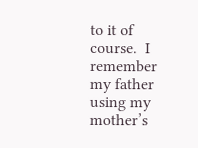to it of course.  I remember my father using my mother’s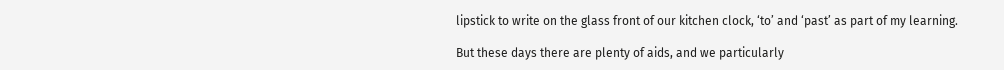lipstick to write on the glass front of our kitchen clock, ‘to’ and ‘past’ as part of my learning.

But these days there are plenty of aids, and we particularly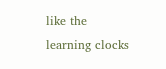like the learning clocks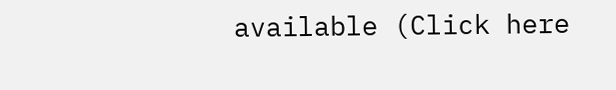available (Click here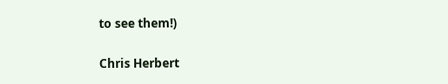to see them!)

Chris Herbert